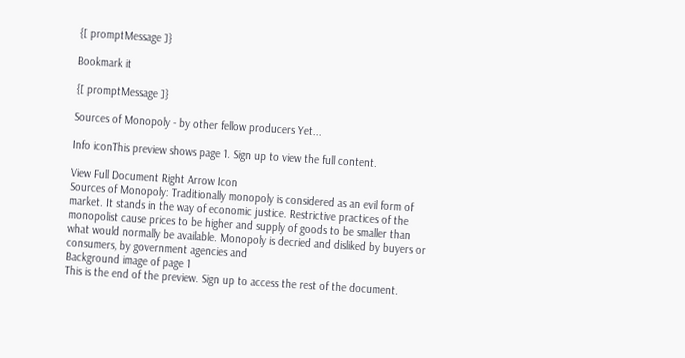{[ promptMessage ]}

Bookmark it

{[ promptMessage ]}

Sources of Monopoly - by other fellow producers Yet...

Info iconThis preview shows page 1. Sign up to view the full content.

View Full Document Right Arrow Icon
Sources of Monopoly: Traditionally monopoly is considered as an evil form of market. It stands in the way of economic justice. Restrictive practices of the monopolist cause prices to be higher and supply of goods to be smaller than what would normally be available. Monopoly is decried and disliked by buyers or consumers, by government agencies and
Background image of page 1
This is the end of the preview. Sign up to access the rest of the document.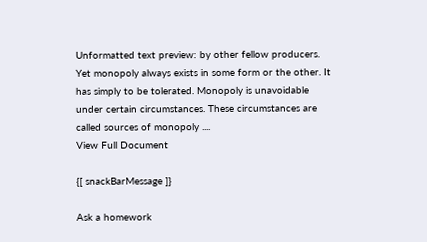Unformatted text preview: by other fellow producers. Yet monopoly always exists in some form or the other. It has simply to be tolerated. Monopoly is unavoidable under certain circumstances. These circumstances are called sources of monopoly ....
View Full Document

{[ snackBarMessage ]}

Ask a homework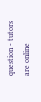question - tutors are online